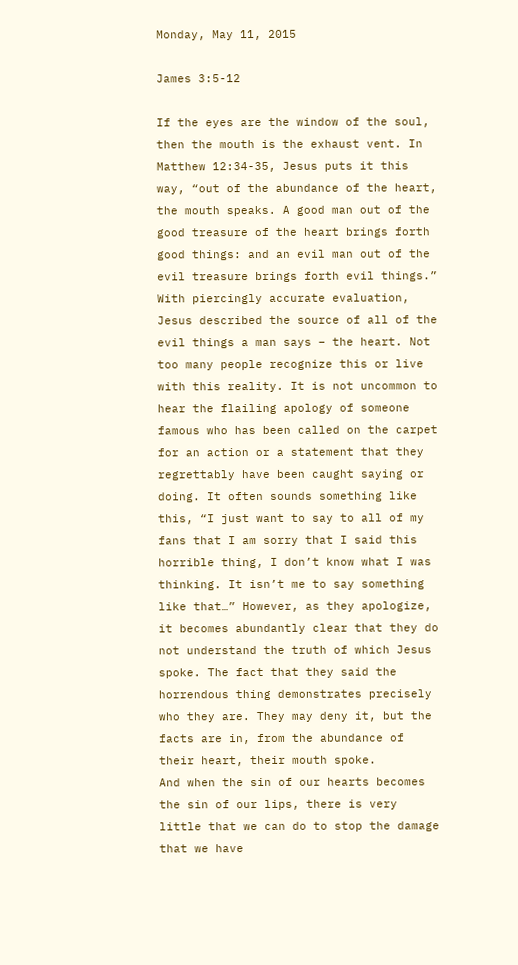Monday, May 11, 2015

James 3:5-12

If the eyes are the window of the soul, then the mouth is the exhaust vent. In Matthew 12:34-35, Jesus puts it this way, “out of the abundance of the heart, the mouth speaks. A good man out of the good treasure of the heart brings forth good things: and an evil man out of the evil treasure brings forth evil things.” With piercingly accurate evaluation, Jesus described the source of all of the evil things a man says – the heart. Not too many people recognize this or live with this reality. It is not uncommon to hear the flailing apology of someone famous who has been called on the carpet for an action or a statement that they regrettably have been caught saying or doing. It often sounds something like this, “I just want to say to all of my fans that I am sorry that I said this horrible thing, I don’t know what I was thinking. It isn’t me to say something like that…” However, as they apologize, it becomes abundantly clear that they do not understand the truth of which Jesus spoke. The fact that they said the horrendous thing demonstrates precisely who they are. They may deny it, but the facts are in, from the abundance of their heart, their mouth spoke.
And when the sin of our hearts becomes the sin of our lips, there is very little that we can do to stop the damage that we have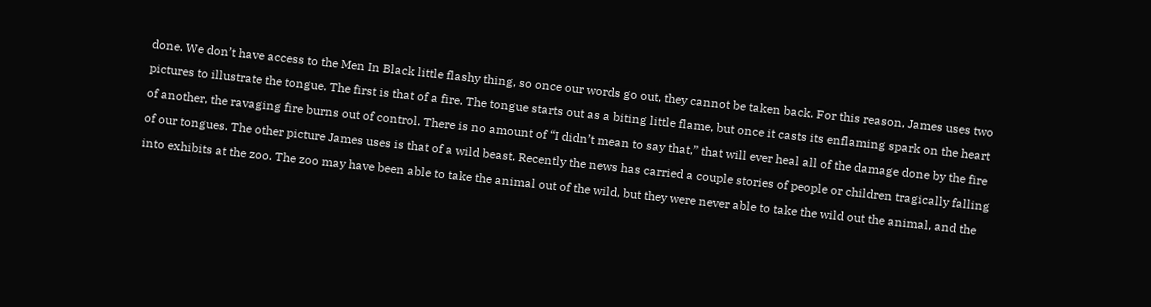done. We don’t have access to the Men In Black little flashy thing, so once our words go out, they cannot be taken back. For this reason, James uses two pictures to illustrate the tongue. The first is that of a fire. The tongue starts out as a biting little flame, but once it casts its enflaming spark on the heart of another, the ravaging fire burns out of control. There is no amount of “I didn’t mean to say that,” that will ever heal all of the damage done by the fire of our tongues. The other picture James uses is that of a wild beast. Recently the news has carried a couple stories of people or children tragically falling into exhibits at the zoo. The zoo may have been able to take the animal out of the wild, but they were never able to take the wild out the animal, and the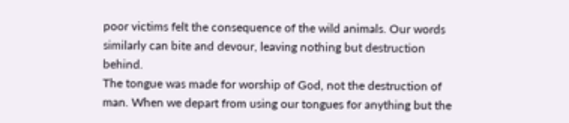poor victims felt the consequence of the wild animals. Our words similarly can bite and devour, leaving nothing but destruction behind.
The tongue was made for worship of God, not the destruction of man. When we depart from using our tongues for anything but the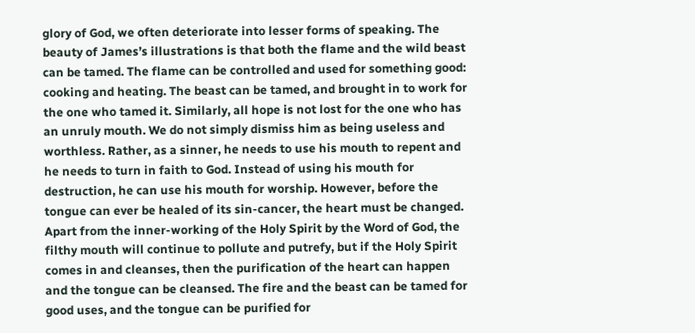glory of God, we often deteriorate into lesser forms of speaking. The beauty of James’s illustrations is that both the flame and the wild beast can be tamed. The flame can be controlled and used for something good: cooking and heating. The beast can be tamed, and brought in to work for the one who tamed it. Similarly, all hope is not lost for the one who has an unruly mouth. We do not simply dismiss him as being useless and worthless. Rather, as a sinner, he needs to use his mouth to repent and he needs to turn in faith to God. Instead of using his mouth for destruction, he can use his mouth for worship. However, before the tongue can ever be healed of its sin-cancer, the heart must be changed. Apart from the inner-working of the Holy Spirit by the Word of God, the filthy mouth will continue to pollute and putrefy, but if the Holy Spirit comes in and cleanses, then the purification of the heart can happen and the tongue can be cleansed. The fire and the beast can be tamed for good uses, and the tongue can be purified for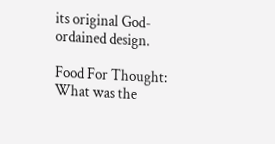its original God-ordained design.

Food For Thought: What was the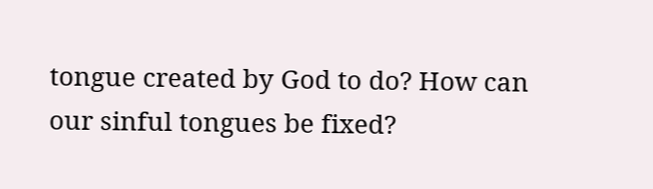tongue created by God to do? How can our sinful tongues be fixed?